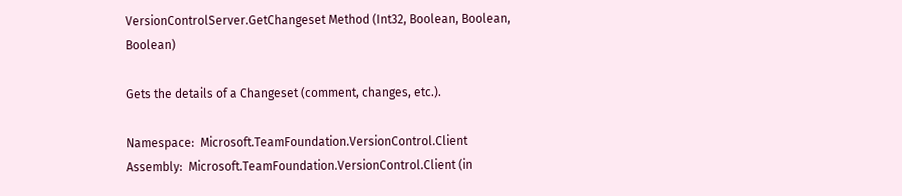VersionControlServer.GetChangeset Method (Int32, Boolean, Boolean, Boolean)

Gets the details of a Changeset (comment, changes, etc.).

Namespace:  Microsoft.TeamFoundation.VersionControl.Client
Assembly:  Microsoft.TeamFoundation.VersionControl.Client (in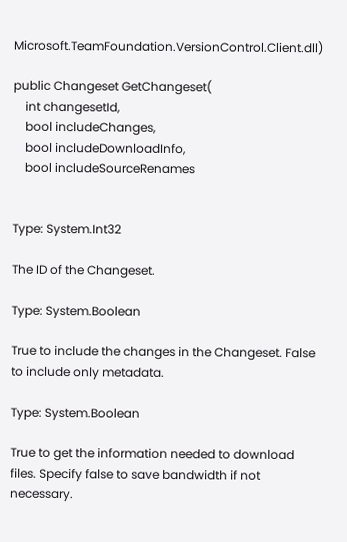Microsoft.TeamFoundation.VersionControl.Client.dll)

public Changeset GetChangeset(
    int changesetId,
    bool includeChanges,
    bool includeDownloadInfo,
    bool includeSourceRenames


Type: System.Int32

The ID of the Changeset.

Type: System.Boolean

True to include the changes in the Changeset. False to include only metadata.

Type: System.Boolean

True to get the information needed to download files. Specify false to save bandwidth if not necessary.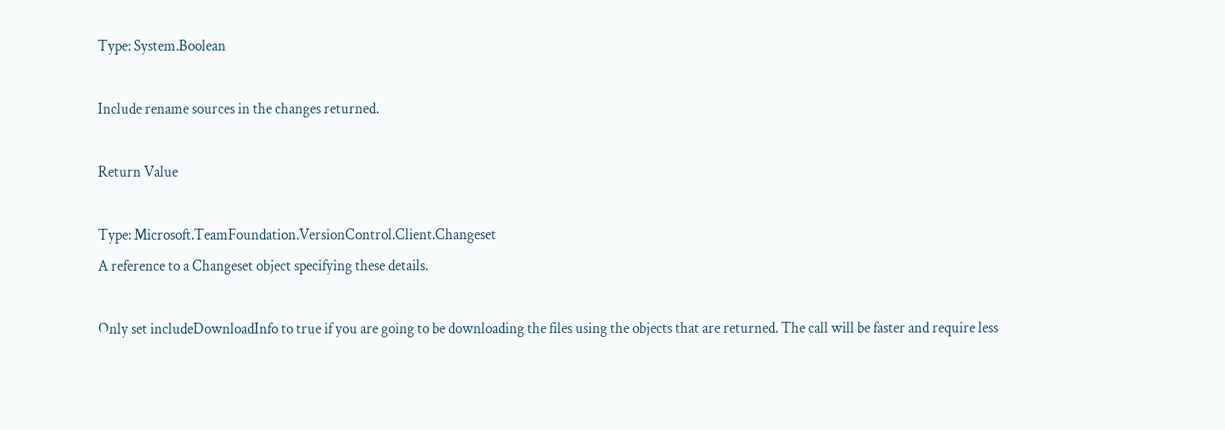Type: System.Boolean

Include rename sources in the changes returned.

Return Value

Type: Microsoft.TeamFoundation.VersionControl.Client.Changeset
A reference to a Changeset object specifying these details.

Only set includeDownloadInfo to true if you are going to be downloading the files using the objects that are returned. The call will be faster and require less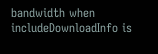bandwidth when includeDownloadInfo is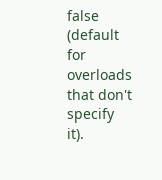false (default for overloads that don't specify it).